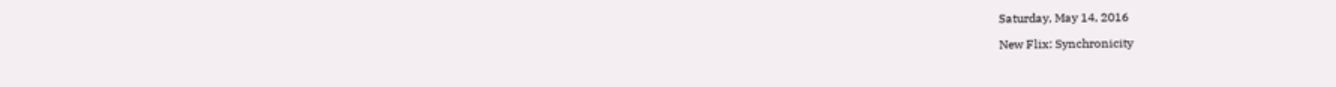Saturday, May 14, 2016

New Flix: Synchronicity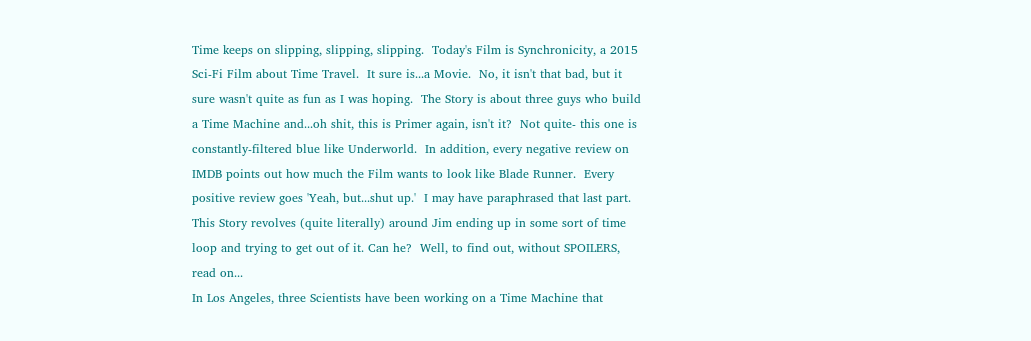Time keeps on slipping, slipping, slipping.  Today's Film is Synchronicity, a 2015 Sci-Fi Film about Time Travel.  It sure is...a Movie.  No, it isn't that bad, but it sure wasn't quite as fun as I was hoping.  The Story is about three guys who build a Time Machine and...oh shit, this is Primer again, isn't it?  Not quite- this one is constantly-filtered blue like Underworld.  In addition, every negative review on IMDB points out how much the Film wants to look like Blade Runner.  Every positive review goes 'Yeah, but...shut up.'  I may have paraphrased that last part.  This Story revolves (quite literally) around Jim ending up in some sort of time loop and trying to get out of it. Can he?  Well, to find out, without SPOILERS, read on...
In Los Angeles, three Scientists have been working on a Time Machine that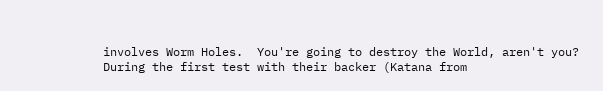involves Worm Holes.  You're going to destroy the World, aren't you?
During the first test with their backer (Katana from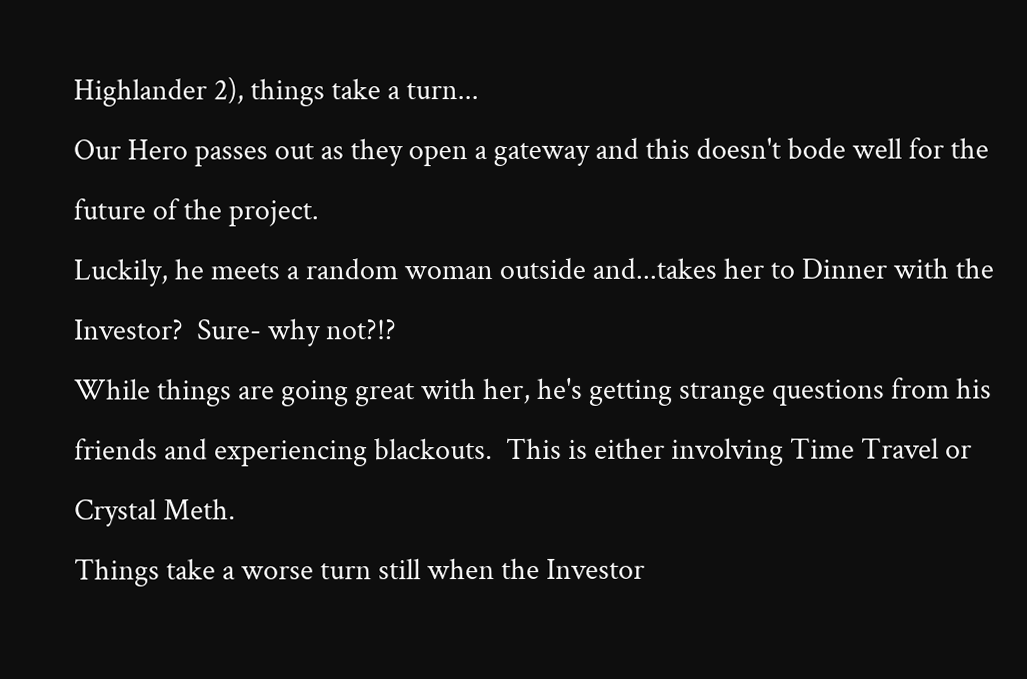Highlander 2), things take a turn...
Our Hero passes out as they open a gateway and this doesn't bode well for the future of the project.
Luckily, he meets a random woman outside and...takes her to Dinner with the Investor?  Sure- why not?!?
While things are going great with her, he's getting strange questions from his friends and experiencing blackouts.  This is either involving Time Travel or Crystal Meth.
Things take a worse turn still when the Investor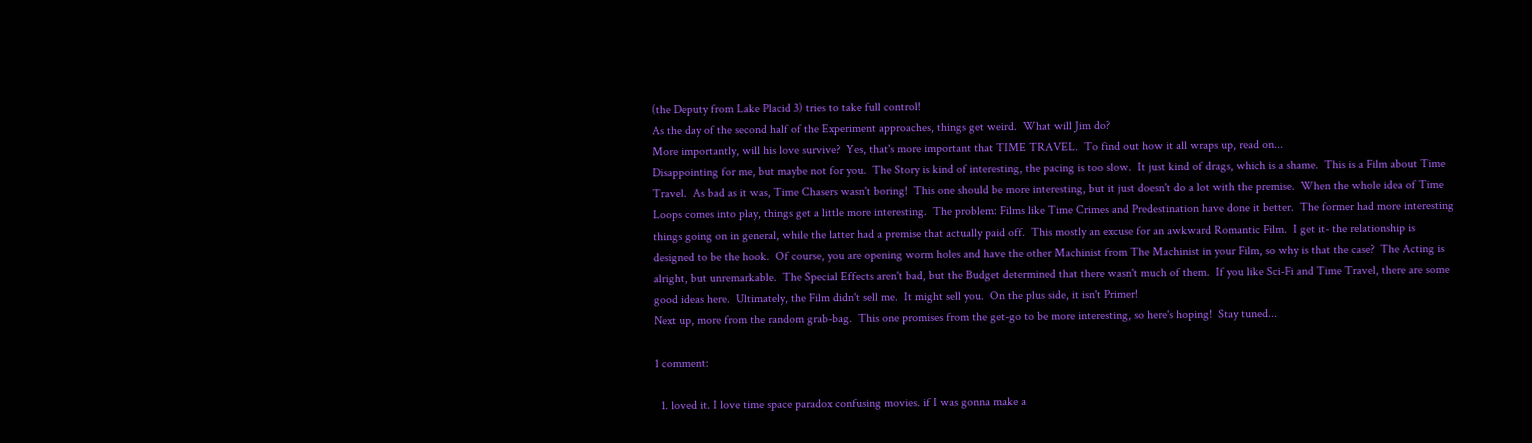(the Deputy from Lake Placid 3) tries to take full control!
As the day of the second half of the Experiment approaches, things get weird.  What will Jim do?
More importantly, will his love survive?  Yes, that's more important that TIME TRAVEL.  To find out how it all wraps up, read on...
Disappointing for me, but maybe not for you.  The Story is kind of interesting, the pacing is too slow.  It just kind of drags, which is a shame.  This is a Film about Time Travel.  As bad as it was, Time Chasers wasn't boring!  This one should be more interesting, but it just doesn't do a lot with the premise.  When the whole idea of Time Loops comes into play, things get a little more interesting.  The problem: Films like Time Crimes and Predestination have done it better.  The former had more interesting things going on in general, while the latter had a premise that actually paid off.  This mostly an excuse for an awkward Romantic Film.  I get it- the relationship is designed to be the hook.  Of course, you are opening worm holes and have the other Machinist from The Machinist in your Film, so why is that the case?  The Acting is alright, but unremarkable.  The Special Effects aren't bad, but the Budget determined that there wasn't much of them.  If you like Sci-Fi and Time Travel, there are some good ideas here.  Ultimately, the Film didn't sell me.  It might sell you.  On the plus side, it isn't Primer!
Next up, more from the random grab-bag.  This one promises from the get-go to be more interesting, so here's hoping!  Stay tuned...

1 comment:

  1. loved it. I love time space paradox confusing movies. if I was gonna make a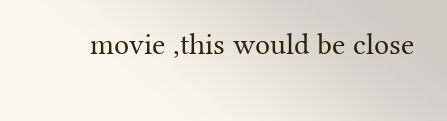movie ,this would be close